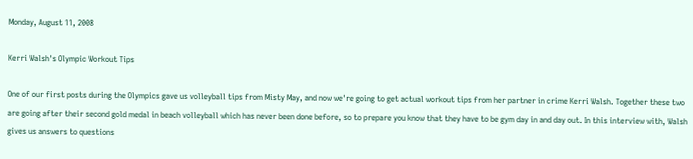Monday, August 11, 2008

Kerri Walsh's Olympic Workout Tips

One of our first posts during the Olympics gave us volleyball tips from Misty May, and now we're going to get actual workout tips from her partner in crime Kerri Walsh. Together these two are going after their second gold medal in beach volleyball which has never been done before, so to prepare you know that they have to be gym day in and day out. In this interview with, Walsh gives us answers to questions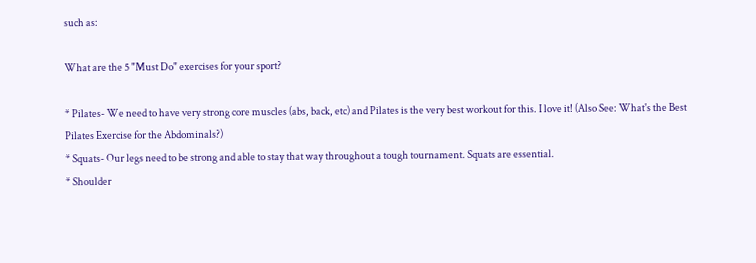such as:

What are the 5 "Must Do" exercises for your sport?

* Pilates- We need to have very strong core muscles (abs, back, etc) and Pilates is the very best workout for this. I love it! (Also See: What's the Best Pilates Exercise for the Abdominals?)
* Squats- Our legs need to be strong and able to stay that way throughout a tough tournament. Squats are essential.
* Shoulder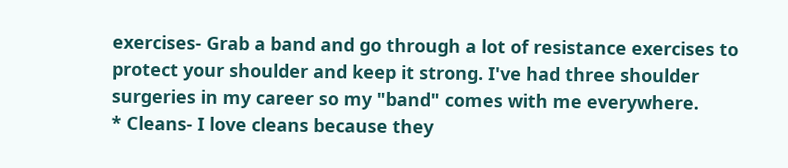exercises- Grab a band and go through a lot of resistance exercises to protect your shoulder and keep it strong. I've had three shoulder surgeries in my career so my "band" comes with me everywhere.
* Cleans- I love cleans because they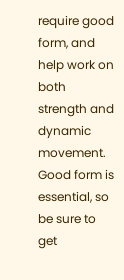require good form, and help work on both strength and dynamic movement. Good form is essential, so be sure to get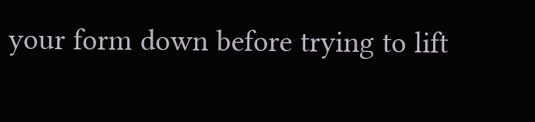your form down before trying to lift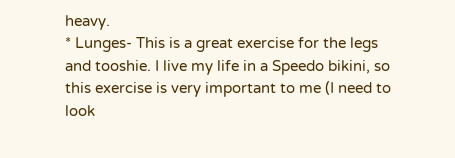heavy.
* Lunges- This is a great exercise for the legs and tooshie. I live my life in a Speedo bikini, so this exercise is very important to me (I need to look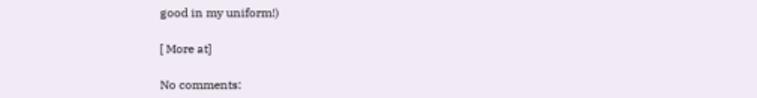good in my uniform!)

[ More at]

No comments: